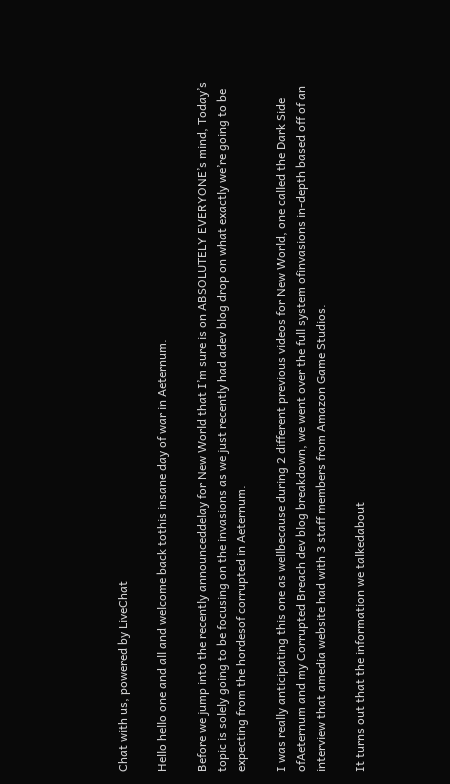Chat with us, powered by LiveChat

Hello hello one and all and welcome back tothis insane day of war in Aeternum.

Before we jump into the recently announceddelay for New World that I’m sure is on ABSOLUTELY EVERYONE’s mind, Today’s topic is solely going to be focusing on the invasions as we just recently had adev blog drop on what exactly we’re going to be expecting from the hordesof corrupted in Aeternum.

I was really anticipating this one as wellbecause during 2 different previous videos for New World, one called the Dark Side ofAeternum and my Corrupted Breach dev blog breakdown, we went over the full system ofinvasions in-depth based off of an interview that amedia website had with 3 staff members from Amazon Game Studios.

It turns out that the information we talkedabout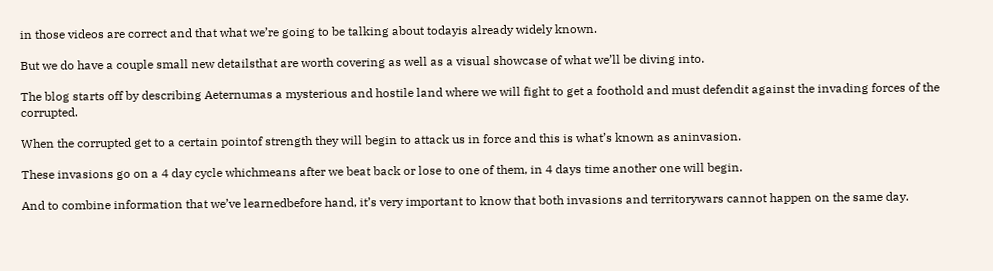in those videos are correct and that what we’re going to be talking about todayis already widely known.

But we do have a couple small new detailsthat are worth covering as well as a visual showcase of what we’ll be diving into.

The blog starts off by describing Aeternumas a mysterious and hostile land where we will fight to get a foothold and must defendit against the invading forces of the corrupted.

When the corrupted get to a certain pointof strength they will begin to attack us in force and this is what’s known as aninvasion.

These invasions go on a 4 day cycle whichmeans after we beat back or lose to one of them, in 4 days time another one will begin.

And to combine information that we’ve learnedbefore hand, it’s very important to know that both invasions and territorywars cannot happen on the same day.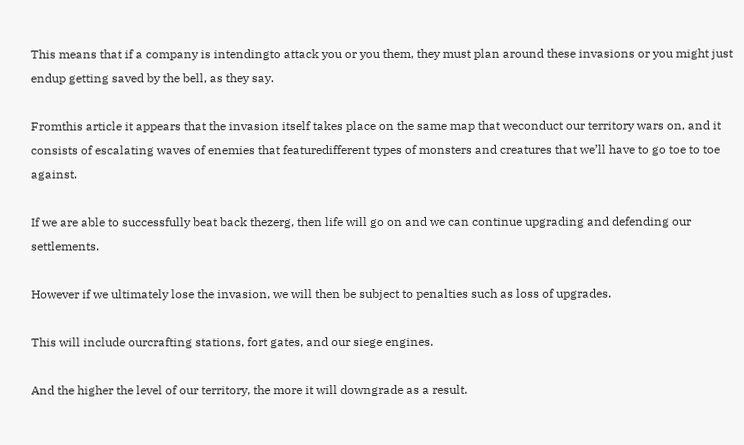This means that if a company is intendingto attack you or you them, they must plan around these invasions or you might just endup getting saved by the bell, as they say.

Fromthis article it appears that the invasion itself takes place on the same map that weconduct our territory wars on, and it consists of escalating waves of enemies that featuredifferent types of monsters and creatures that we’ll have to go toe to toe against.

If we are able to successfully beat back thezerg, then life will go on and we can continue upgrading and defending our settlements.

However if we ultimately lose the invasion, we will then be subject to penalties such as loss of upgrades.

This will include ourcrafting stations, fort gates, and our siege engines.

And the higher the level of our territory, the more it will downgrade as a result.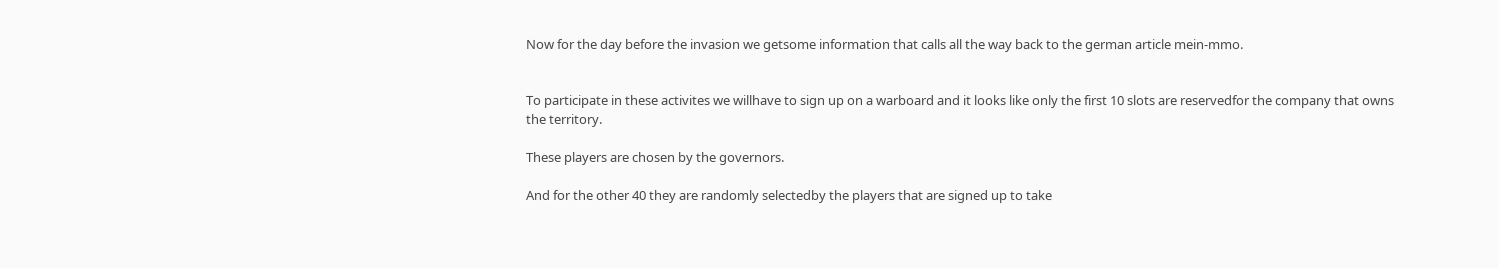Now for the day before the invasion we getsome information that calls all the way back to the german article mein-mmo.


To participate in these activites we willhave to sign up on a warboard and it looks like only the first 10 slots are reservedfor the company that owns the territory.

These players are chosen by the governors.

And for the other 40 they are randomly selectedby the players that are signed up to take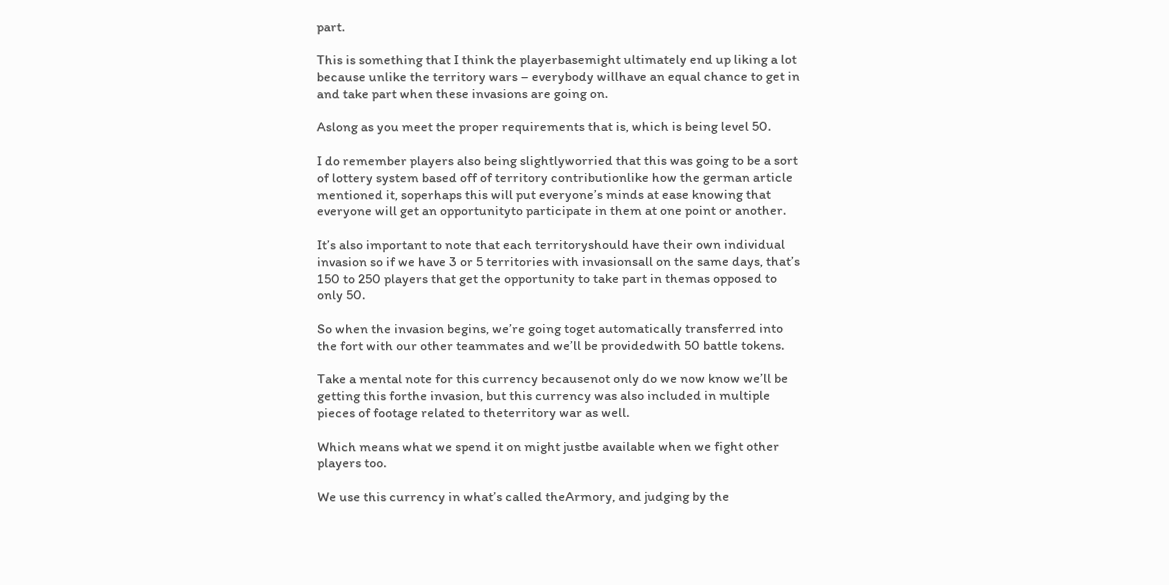part.

This is something that I think the playerbasemight ultimately end up liking a lot because unlike the territory wars – everybody willhave an equal chance to get in and take part when these invasions are going on.

Aslong as you meet the proper requirements that is, which is being level 50.

I do remember players also being slightlyworried that this was going to be a sort of lottery system based off of territory contributionlike how the german article mentioned it, soperhaps this will put everyone’s minds at ease knowing that everyone will get an opportunityto participate in them at one point or another.

It’s also important to note that each territoryshould have their own individual invasion so if we have 3 or 5 territories with invasionsall on the same days, that’s 150 to 250 players that get the opportunity to take part in themas opposed to only 50.

So when the invasion begins, we’re going toget automatically transferred into the fort with our other teammates and we’ll be providedwith 50 battle tokens.

Take a mental note for this currency becausenot only do we now know we’ll be getting this forthe invasion, but this currency was also included in multiple pieces of footage related to theterritory war as well.

Which means what we spend it on might justbe available when we fight other players too.

We use this currency in what’s called theArmory, and judging by the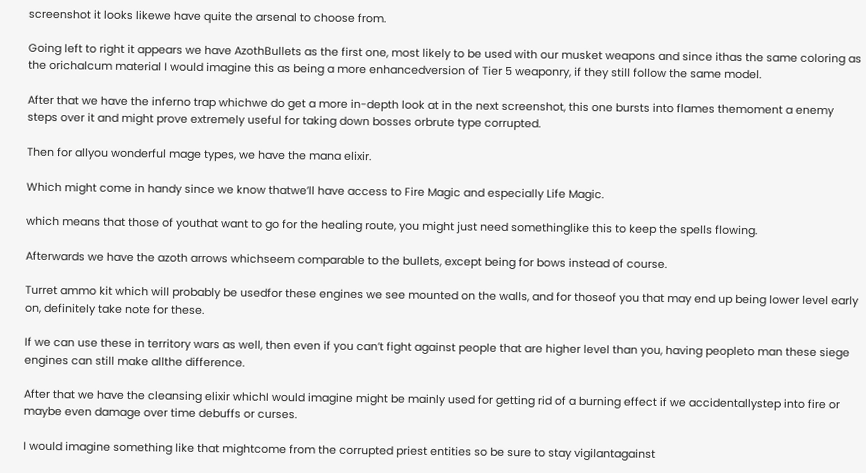screenshot it looks likewe have quite the arsenal to choose from.

Going left to right it appears we have AzothBullets as the first one, most likely to be used with our musket weapons and since ithas the same coloring as the orichalcum material I would imagine this as being a more enhancedversion of Tier 5 weaponry, if they still follow the same model.

After that we have the inferno trap whichwe do get a more in-depth look at in the next screenshot, this one bursts into flames themoment a enemy steps over it and might prove extremely useful for taking down bosses orbrute type corrupted.

Then for allyou wonderful mage types, we have the mana elixir.

Which might come in handy since we know thatwe’ll have access to Fire Magic and especially Life Magic.

which means that those of youthat want to go for the healing route, you might just need somethinglike this to keep the spells flowing.

Afterwards we have the azoth arrows whichseem comparable to the bullets, except being for bows instead of course.

Turret ammo kit which will probably be usedfor these engines we see mounted on the walls, and for thoseof you that may end up being lower level early on, definitely take note for these.

If we can use these in territory wars as well, then even if you can’t fight against people that are higher level than you, having peopleto man these siege engines can still make allthe difference.

After that we have the cleansing elixir whichI would imagine might be mainly used for getting rid of a burning effect if we accidentallystep into fire or maybe even damage over time debuffs or curses.

I would imagine something like that mightcome from the corrupted priest entities so be sure to stay vigilantagainst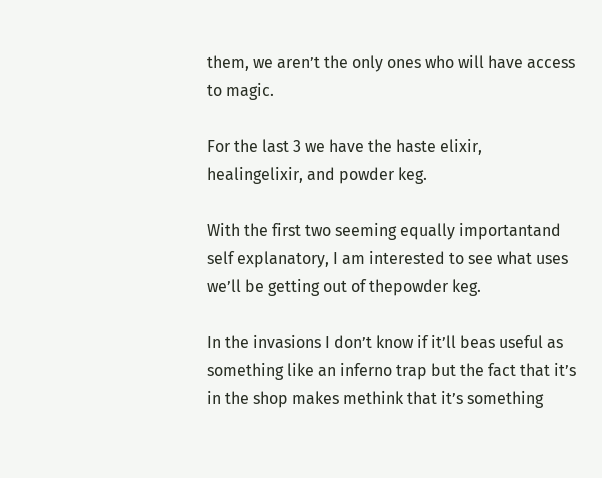them, we aren’t the only ones who will have access to magic.

For the last 3 we have the haste elixir, healingelixir, and powder keg.

With the first two seeming equally importantand self explanatory, I am interested to see what uses we’ll be getting out of thepowder keg.

In the invasions I don’t know if it’ll beas useful as something like an inferno trap but the fact that it’s in the shop makes methink that it’s something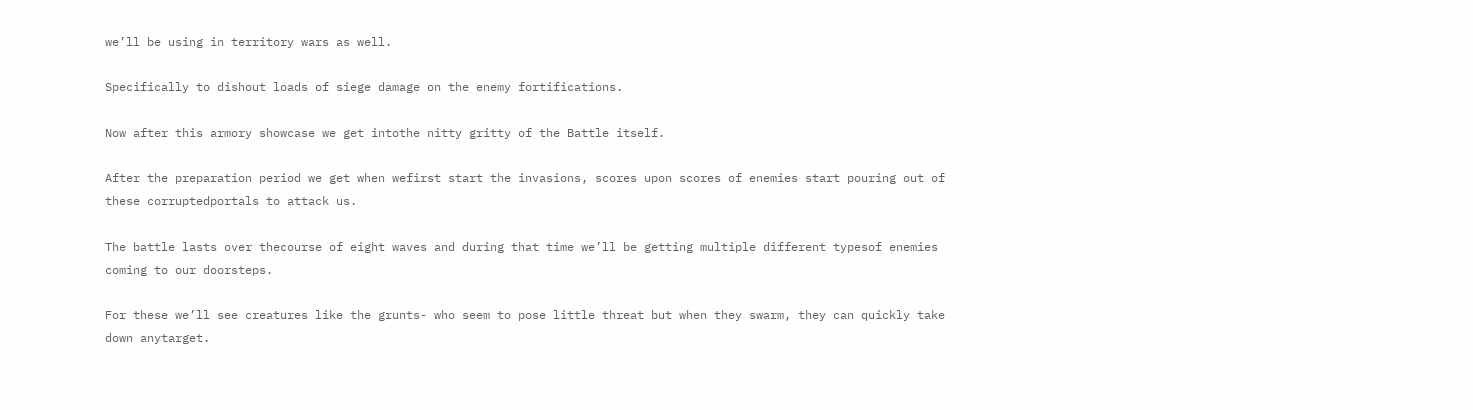we’ll be using in territory wars as well.

Specifically to dishout loads of siege damage on the enemy fortifications.

Now after this armory showcase we get intothe nitty gritty of the Battle itself.

After the preparation period we get when wefirst start the invasions, scores upon scores of enemies start pouring out of these corruptedportals to attack us.

The battle lasts over thecourse of eight waves and during that time we’ll be getting multiple different typesof enemies coming to our doorsteps.

For these we’ll see creatures like the grunts- who seem to pose little threat but when they swarm, they can quickly take down anytarget.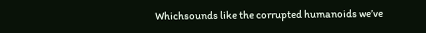Whichsounds like the corrupted humanoids we’ve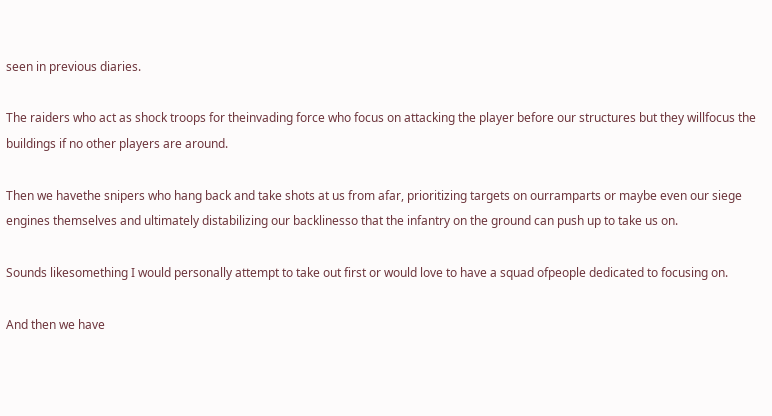seen in previous diaries.

The raiders who act as shock troops for theinvading force who focus on attacking the player before our structures but they willfocus the buildings if no other players are around.

Then we havethe snipers who hang back and take shots at us from afar, prioritizing targets on ourramparts or maybe even our siege engines themselves and ultimately distabilizing our backlinesso that the infantry on the ground can push up to take us on.

Sounds likesomething I would personally attempt to take out first or would love to have a squad ofpeople dedicated to focusing on.

And then we have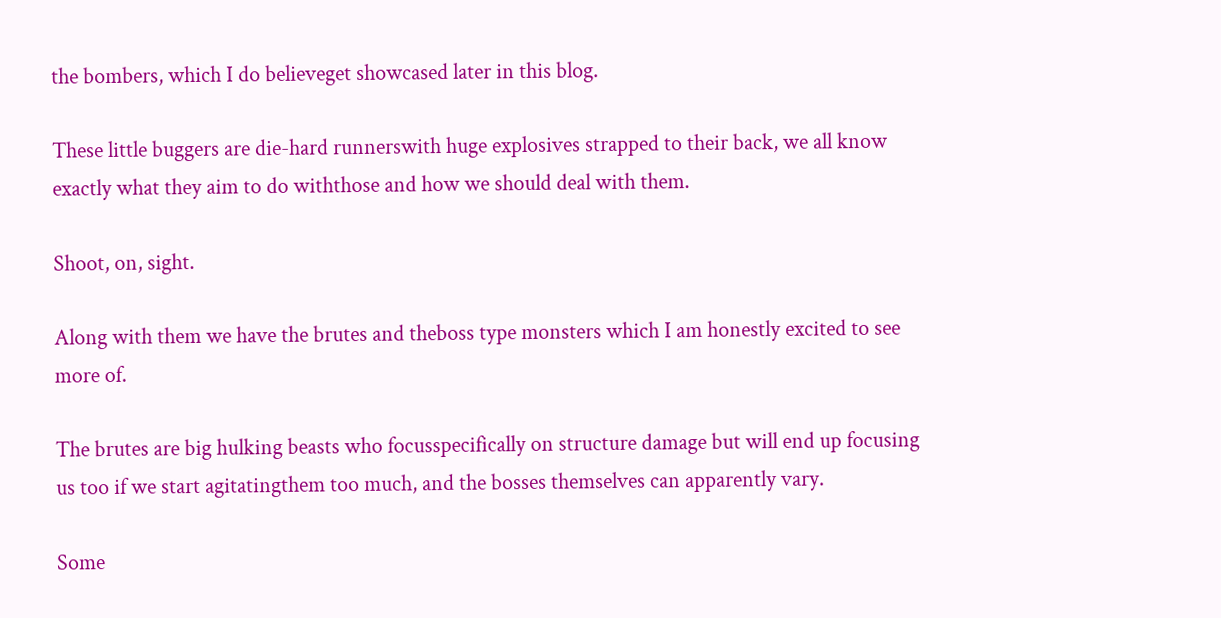the bombers, which I do believeget showcased later in this blog.

These little buggers are die-hard runnerswith huge explosives strapped to their back, we all know exactly what they aim to do withthose and how we should deal with them.

Shoot, on, sight.

Along with them we have the brutes and theboss type monsters which I am honestly excited to see more of.

The brutes are big hulking beasts who focusspecifically on structure damage but will end up focusing us too if we start agitatingthem too much, and the bosses themselves can apparently vary.

Some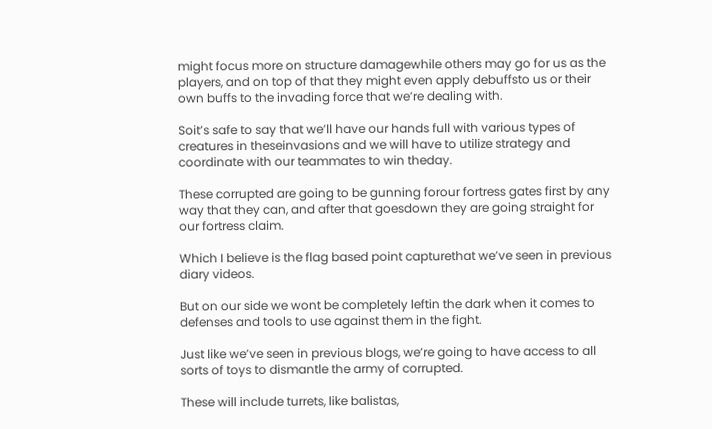might focus more on structure damagewhile others may go for us as the players, and on top of that they might even apply debuffsto us or their own buffs to the invading force that we’re dealing with.

Soit’s safe to say that we’ll have our hands full with various types of creatures in theseinvasions and we will have to utilize strategy and coordinate with our teammates to win theday.

These corrupted are going to be gunning forour fortress gates first by any way that they can, and after that goesdown they are going straight for our fortress claim.

Which I believe is the flag based point capturethat we’ve seen in previous diary videos.

But on our side we wont be completely leftin the dark when it comes to defenses and tools to use against them in the fight.

Just like we’ve seen in previous blogs, we’re going to have access to all sorts of toys to dismantle the army of corrupted.

These will include turrets, like balistas,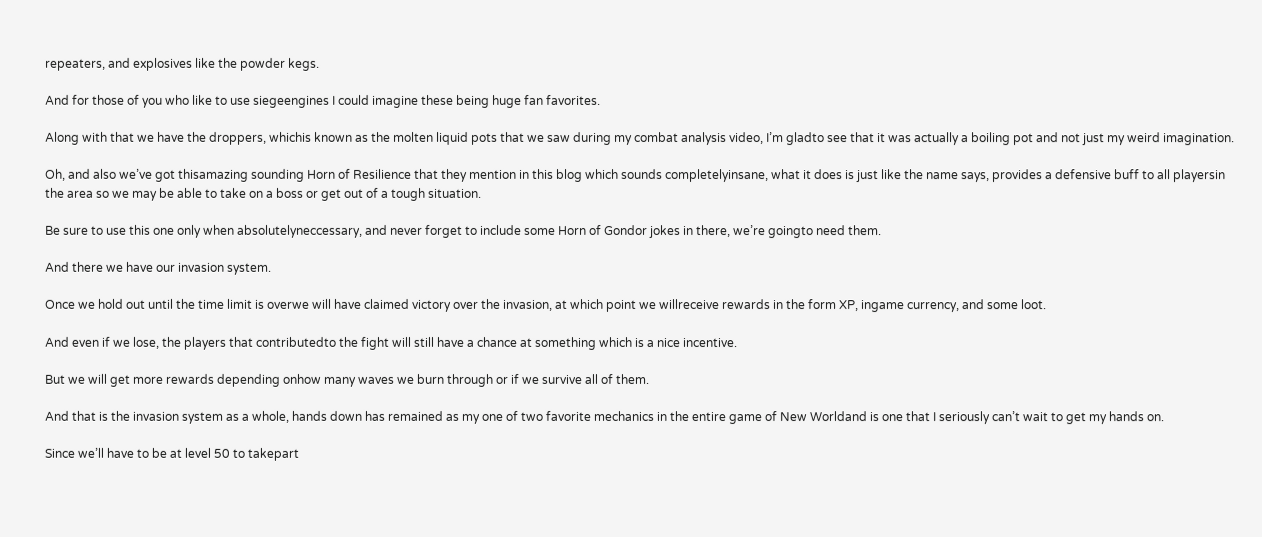repeaters, and explosives like the powder kegs.

And for those of you who like to use siegeengines I could imagine these being huge fan favorites.

Along with that we have the droppers, whichis known as the molten liquid pots that we saw during my combat analysis video, I’m gladto see that it was actually a boiling pot and not just my weird imagination.

Oh, and also we’ve got thisamazing sounding Horn of Resilience that they mention in this blog which sounds completelyinsane, what it does is just like the name says, provides a defensive buff to all playersin the area so we may be able to take on a boss or get out of a tough situation.

Be sure to use this one only when absolutelyneccessary, and never forget to include some Horn of Gondor jokes in there, we’re goingto need them.

And there we have our invasion system.

Once we hold out until the time limit is overwe will have claimed victory over the invasion, at which point we willreceive rewards in the form XP, ingame currency, and some loot.

And even if we lose, the players that contributedto the fight will still have a chance at something which is a nice incentive.

But we will get more rewards depending onhow many waves we burn through or if we survive all of them.

And that is the invasion system as a whole, hands down has remained as my one of two favorite mechanics in the entire game of New Worldand is one that I seriously can’t wait to get my hands on.

Since we’ll have to be at level 50 to takepart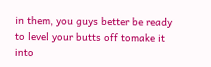in them, you guys better be ready to level your butts off tomake it into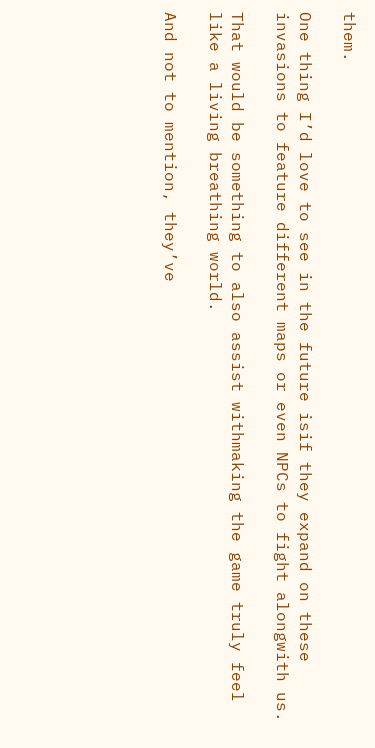them.

One thing I’d love to see in the future isif they expand on these invasions to feature different maps or even NPCs to fight alongwith us.

That would be something to also assist withmaking the game truly feel like a living breathing world.

And not to mention, they’ve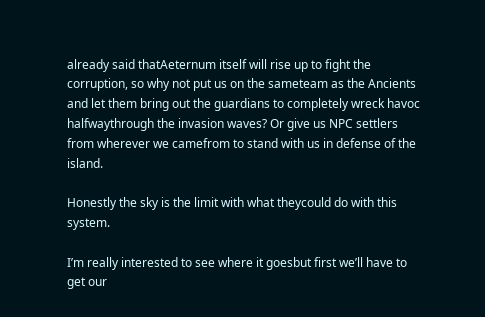already said thatAeternum itself will rise up to fight the corruption, so why not put us on the sameteam as the Ancients and let them bring out the guardians to completely wreck havoc halfwaythrough the invasion waves? Or give us NPC settlers from wherever we camefrom to stand with us in defense of the island.

Honestly the sky is the limit with what theycould do with this system.

I’m really interested to see where it goesbut first we’ll have to get our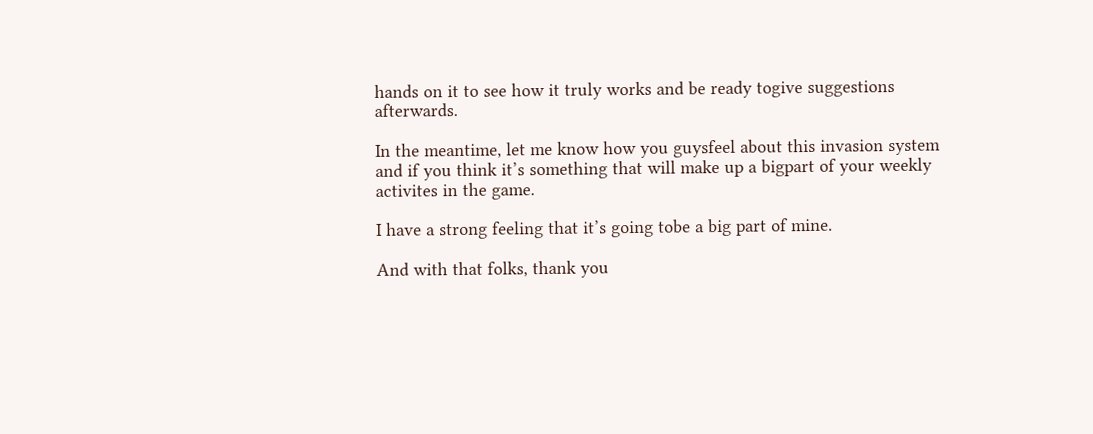hands on it to see how it truly works and be ready togive suggestions afterwards.

In the meantime, let me know how you guysfeel about this invasion system and if you think it’s something that will make up a bigpart of your weekly activites in the game.

I have a strong feeling that it’s going tobe a big part of mine.

And with that folks, thank you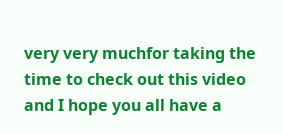very very muchfor taking the time to check out this video and I hope you all have a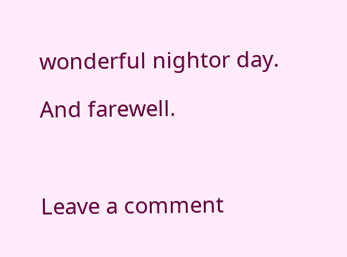wonderful nightor day.

And farewell.



Leave a comment